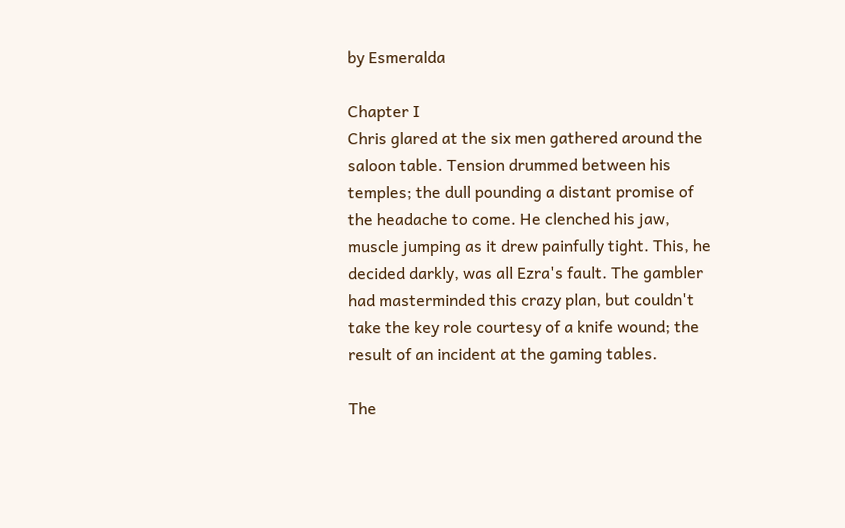by Esmeralda

Chapter I
Chris glared at the six men gathered around the saloon table. Tension drummed between his temples; the dull pounding a distant promise of the headache to come. He clenched his jaw, muscle jumping as it drew painfully tight. This, he decided darkly, was all Ezra's fault. The gambler had masterminded this crazy plan, but couldn't take the key role courtesy of a knife wound; the result of an incident at the gaming tables.

The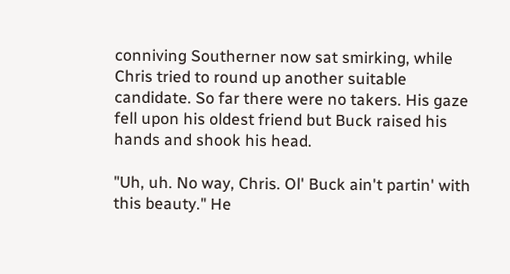conniving Southerner now sat smirking, while Chris tried to round up another suitable candidate. So far there were no takers. His gaze fell upon his oldest friend but Buck raised his hands and shook his head.

"Uh, uh. No way, Chris. Ol' Buck ain't partin' with this beauty." He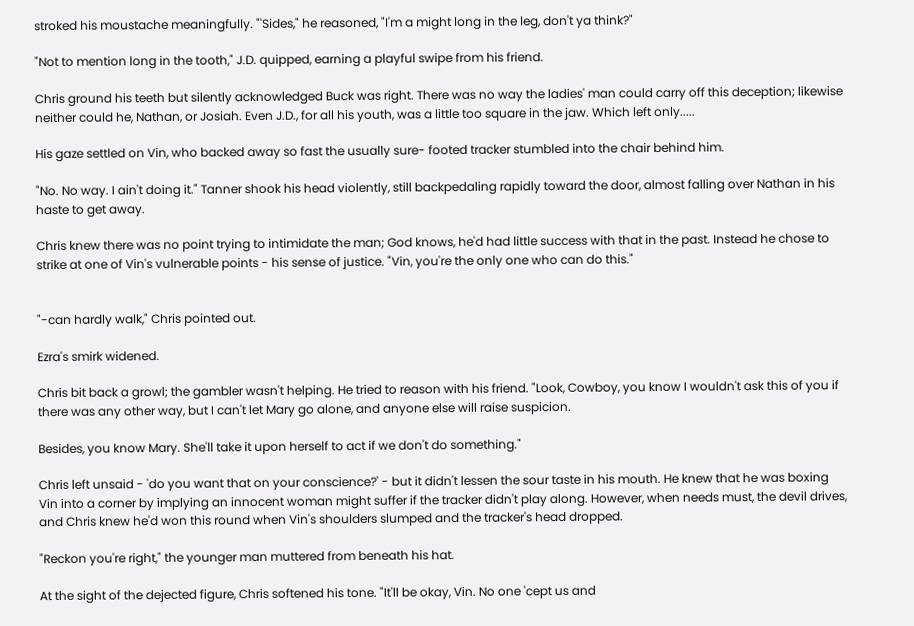stroked his moustache meaningfully. "'Sides," he reasoned, "I'm a might long in the leg, don't ya think?"

"Not to mention long in the tooth," J.D. quipped, earning a playful swipe from his friend.

Chris ground his teeth but silently acknowledged Buck was right. There was no way the ladies' man could carry off this deception; likewise neither could he, Nathan, or Josiah. Even J.D., for all his youth, was a little too square in the jaw. Which left only.....

His gaze settled on Vin, who backed away so fast the usually sure- footed tracker stumbled into the chair behind him.

"No. No way. I ain't doing it." Tanner shook his head violently, still backpedaling rapidly toward the door, almost falling over Nathan in his haste to get away.

Chris knew there was no point trying to intimidate the man; God knows, he'd had little success with that in the past. Instead he chose to strike at one of Vin's vulnerable points - his sense of justice. "Vin, you're the only one who can do this."


"-can hardly walk," Chris pointed out.

Ezra's smirk widened.

Chris bit back a growl; the gambler wasn't helping. He tried to reason with his friend. "Look, Cowboy, you know I wouldn't ask this of you if there was any other way, but I can't let Mary go alone, and anyone else will raise suspicion.

Besides, you know Mary. She'll take it upon herself to act if we don't do something."

Chris left unsaid - 'do you want that on your conscience?' - but it didn't lessen the sour taste in his mouth. He knew that he was boxing Vin into a corner by implying an innocent woman might suffer if the tracker didn't play along. However, when needs must, the devil drives, and Chris knew he'd won this round when Vin's shoulders slumped and the tracker's head dropped.

"Reckon you're right," the younger man muttered from beneath his hat.

At the sight of the dejected figure, Chris softened his tone. "It'll be okay, Vin. No one 'cept us and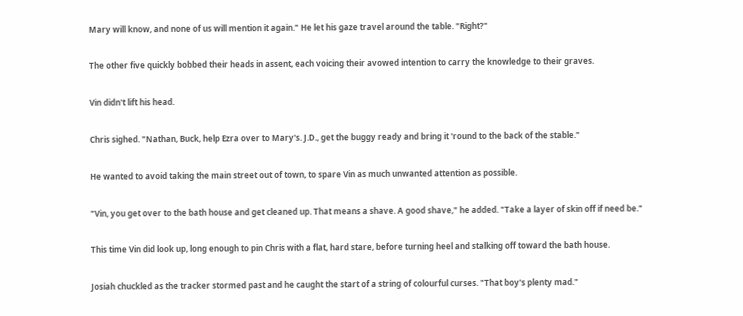Mary will know, and none of us will mention it again." He let his gaze travel around the table. "Right?"

The other five quickly bobbed their heads in assent, each voicing their avowed intention to carry the knowledge to their graves.

Vin didn't lift his head.

Chris sighed. "Nathan, Buck, help Ezra over to Mary's. J.D., get the buggy ready and bring it 'round to the back of the stable."

He wanted to avoid taking the main street out of town, to spare Vin as much unwanted attention as possible.

"Vin, you get over to the bath house and get cleaned up. That means a shave. A good shave," he added. "Take a layer of skin off if need be."

This time Vin did look up, long enough to pin Chris with a flat, hard stare, before turning heel and stalking off toward the bath house.

Josiah chuckled as the tracker stormed past and he caught the start of a string of colourful curses. "That boy's plenty mad."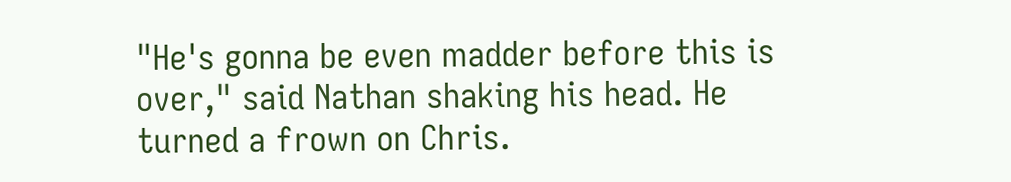"He's gonna be even madder before this is over," said Nathan shaking his head. He turned a frown on Chris.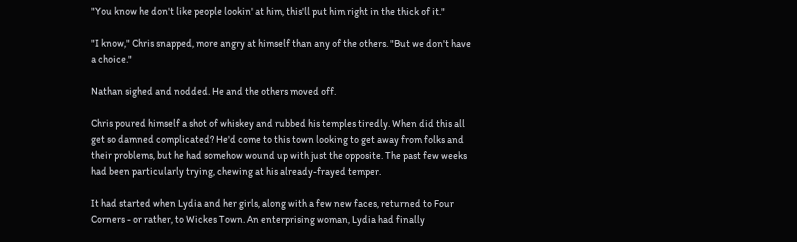"You know he don't like people lookin' at him, this'll put him right in the thick of it."

"I know," Chris snapped, more angry at himself than any of the others. "But we don't have a choice."

Nathan sighed and nodded. He and the others moved off.

Chris poured himself a shot of whiskey and rubbed his temples tiredly. When did this all get so damned complicated? He'd come to this town looking to get away from folks and their problems, but he had somehow wound up with just the opposite. The past few weeks had been particularly trying, chewing at his already-frayed temper.

It had started when Lydia and her girls, along with a few new faces, returned to Four Corners - or rather, to Wickes Town. An enterprising woman, Lydia had finally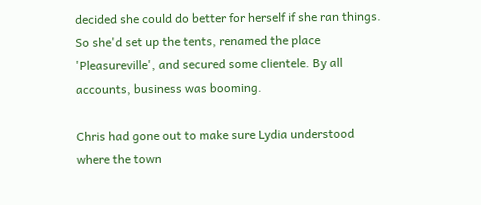decided she could do better for herself if she ran things. So she'd set up the tents, renamed the place 'Pleasureville', and secured some clientele. By all accounts, business was booming.

Chris had gone out to make sure Lydia understood where the town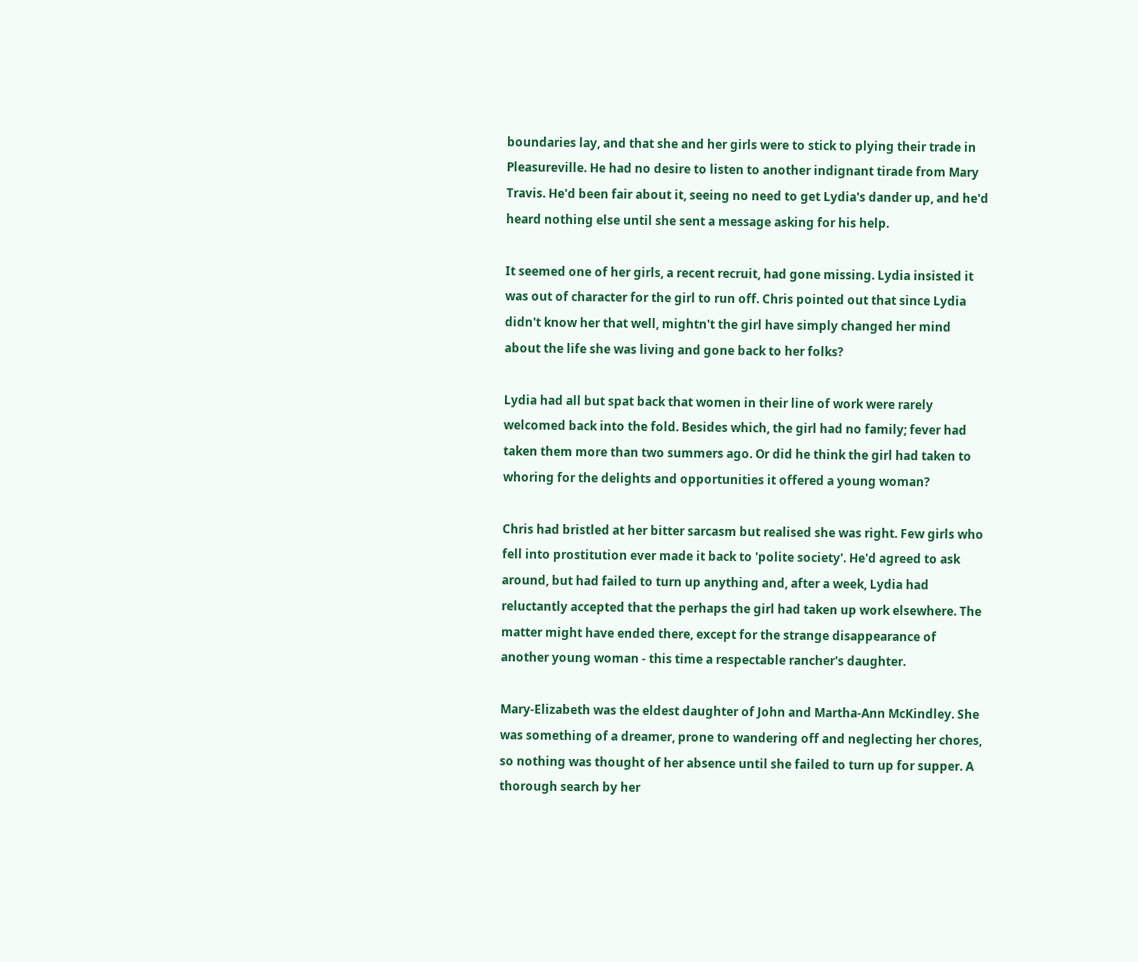boundaries lay, and that she and her girls were to stick to plying their trade in Pleasureville. He had no desire to listen to another indignant tirade from Mary Travis. He'd been fair about it, seeing no need to get Lydia's dander up, and he'd heard nothing else until she sent a message asking for his help.

It seemed one of her girls, a recent recruit, had gone missing. Lydia insisted it was out of character for the girl to run off. Chris pointed out that since Lydia didn't know her that well, mightn't the girl have simply changed her mind about the life she was living and gone back to her folks?

Lydia had all but spat back that women in their line of work were rarely welcomed back into the fold. Besides which, the girl had no family; fever had taken them more than two summers ago. Or did he think the girl had taken to whoring for the delights and opportunities it offered a young woman?

Chris had bristled at her bitter sarcasm but realised she was right. Few girls who fell into prostitution ever made it back to 'polite society'. He'd agreed to ask around, but had failed to turn up anything and, after a week, Lydia had reluctantly accepted that the perhaps the girl had taken up work elsewhere. The matter might have ended there, except for the strange disappearance of another young woman - this time a respectable rancher's daughter.

Mary-Elizabeth was the eldest daughter of John and Martha-Ann McKindley. She was something of a dreamer, prone to wandering off and neglecting her chores, so nothing was thought of her absence until she failed to turn up for supper. A thorough search by her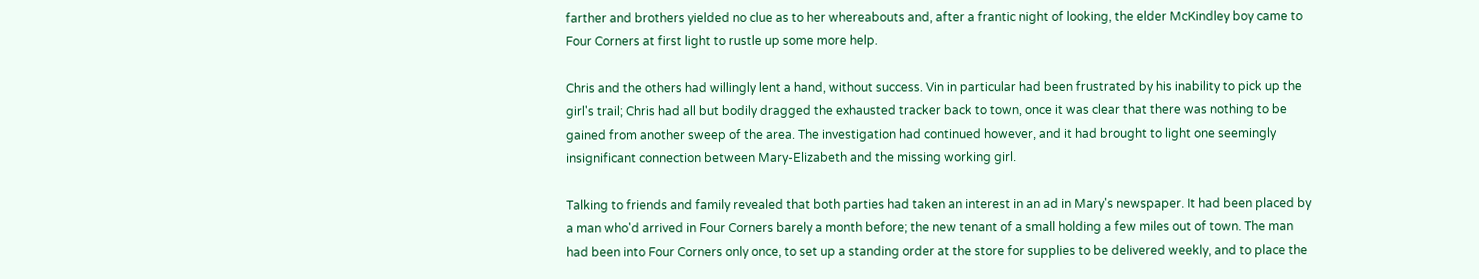farther and brothers yielded no clue as to her whereabouts and, after a frantic night of looking, the elder McKindley boy came to Four Corners at first light to rustle up some more help.

Chris and the others had willingly lent a hand, without success. Vin in particular had been frustrated by his inability to pick up the girl's trail; Chris had all but bodily dragged the exhausted tracker back to town, once it was clear that there was nothing to be gained from another sweep of the area. The investigation had continued however, and it had brought to light one seemingly insignificant connection between Mary-Elizabeth and the missing working girl.

Talking to friends and family revealed that both parties had taken an interest in an ad in Mary's newspaper. It had been placed by a man who'd arrived in Four Corners barely a month before; the new tenant of a small holding a few miles out of town. The man had been into Four Corners only once, to set up a standing order at the store for supplies to be delivered weekly, and to place the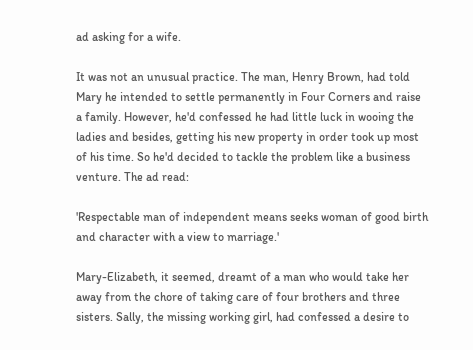ad asking for a wife.

It was not an unusual practice. The man, Henry Brown, had told Mary he intended to settle permanently in Four Corners and raise a family. However, he'd confessed he had little luck in wooing the ladies and besides, getting his new property in order took up most of his time. So he'd decided to tackle the problem like a business venture. The ad read:

'Respectable man of independent means seeks woman of good birth and character with a view to marriage.'

Mary-Elizabeth, it seemed, dreamt of a man who would take her away from the chore of taking care of four brothers and three sisters. Sally, the missing working girl, had confessed a desire to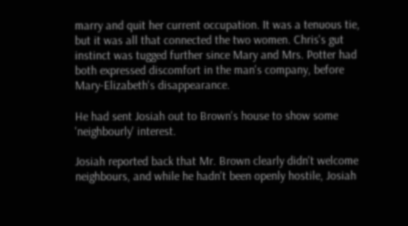marry and quit her current occupation. It was a tenuous tie, but it was all that connected the two women. Chris's gut instinct was tugged further since Mary and Mrs. Potter had both expressed discomfort in the man's company, before Mary-Elizabeth's disappearance.

He had sent Josiah out to Brown's house to show some 'neighbourly' interest.

Josiah reported back that Mr. Brown clearly didn't welcome neighbours, and while he hadn't been openly hostile, Josiah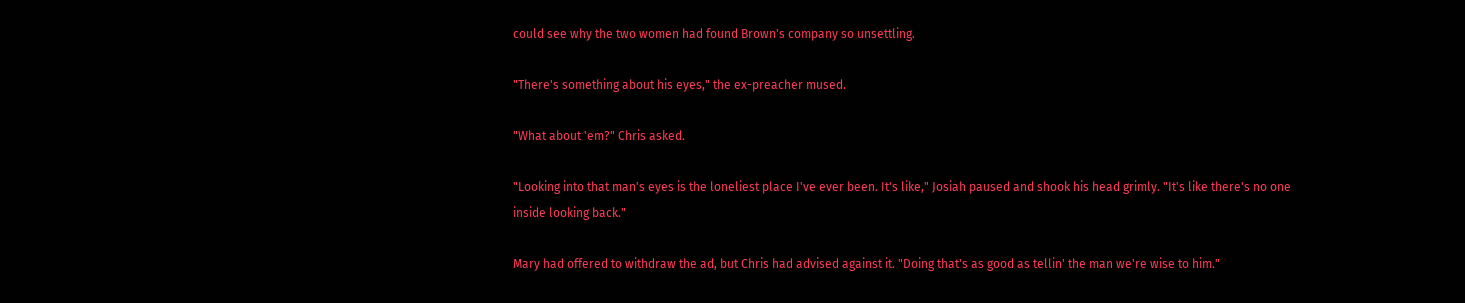could see why the two women had found Brown's company so unsettling.

"There's something about his eyes," the ex-preacher mused.

"What about 'em?" Chris asked.

"Looking into that man's eyes is the loneliest place I've ever been. It's like," Josiah paused and shook his head grimly. "It's like there's no one inside looking back."

Mary had offered to withdraw the ad, but Chris had advised against it. "Doing that's as good as tellin' the man we're wise to him."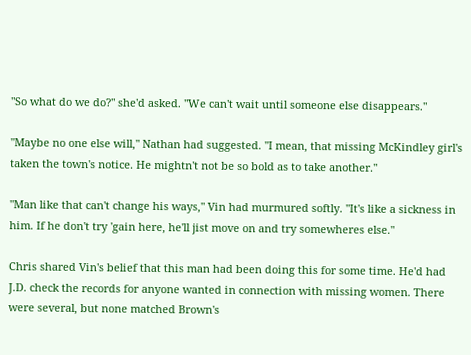"So what do we do?" she'd asked. "We can't wait until someone else disappears."

"Maybe no one else will," Nathan had suggested. "I mean, that missing McKindley girl's taken the town's notice. He mightn't not be so bold as to take another."

"Man like that can't change his ways," Vin had murmured softly. "It's like a sickness in him. If he don't try 'gain here, he'll jist move on and try somewheres else."

Chris shared Vin's belief that this man had been doing this for some time. He'd had J.D. check the records for anyone wanted in connection with missing women. There were several, but none matched Brown's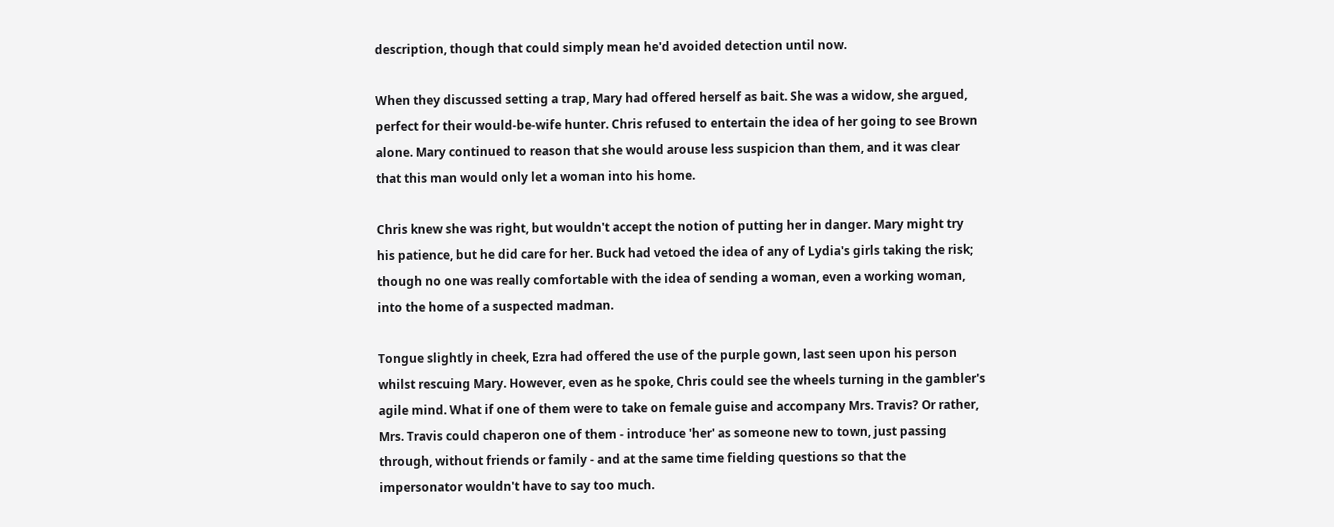description, though that could simply mean he'd avoided detection until now.

When they discussed setting a trap, Mary had offered herself as bait. She was a widow, she argued, perfect for their would-be-wife hunter. Chris refused to entertain the idea of her going to see Brown alone. Mary continued to reason that she would arouse less suspicion than them, and it was clear that this man would only let a woman into his home.

Chris knew she was right, but wouldn't accept the notion of putting her in danger. Mary might try his patience, but he did care for her. Buck had vetoed the idea of any of Lydia's girls taking the risk; though no one was really comfortable with the idea of sending a woman, even a working woman, into the home of a suspected madman.

Tongue slightly in cheek, Ezra had offered the use of the purple gown, last seen upon his person whilst rescuing Mary. However, even as he spoke, Chris could see the wheels turning in the gambler's agile mind. What if one of them were to take on female guise and accompany Mrs. Travis? Or rather, Mrs. Travis could chaperon one of them - introduce 'her' as someone new to town, just passing through, without friends or family - and at the same time fielding questions so that the impersonator wouldn't have to say too much.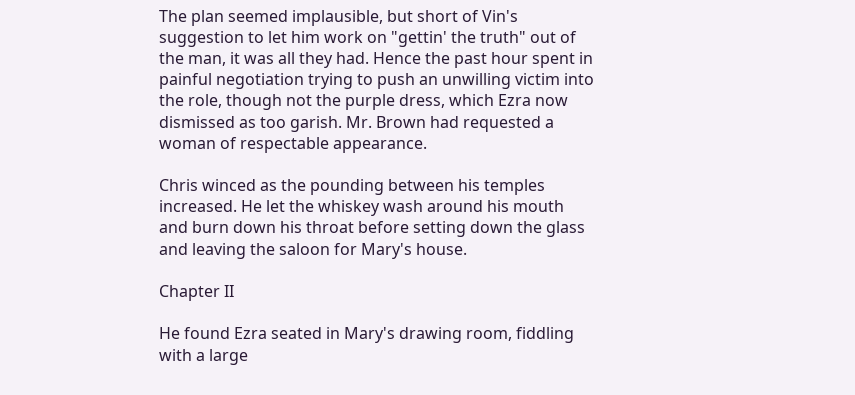The plan seemed implausible, but short of Vin's suggestion to let him work on "gettin' the truth" out of the man, it was all they had. Hence the past hour spent in painful negotiation trying to push an unwilling victim into the role, though not the purple dress, which Ezra now dismissed as too garish. Mr. Brown had requested a woman of respectable appearance.

Chris winced as the pounding between his temples increased. He let the whiskey wash around his mouth and burn down his throat before setting down the glass and leaving the saloon for Mary's house.

Chapter II

He found Ezra seated in Mary's drawing room, fiddling with a large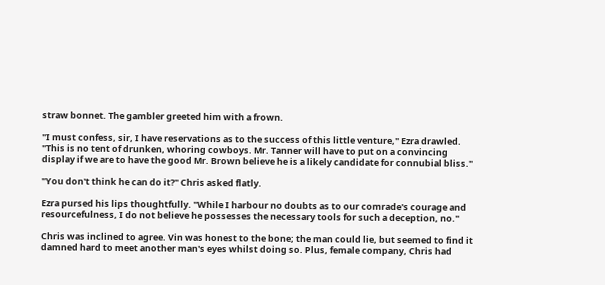straw bonnet. The gambler greeted him with a frown.

"I must confess, sir, I have reservations as to the success of this little venture," Ezra drawled. "This is no tent of drunken, whoring cowboys. Mr. Tanner will have to put on a convincing display if we are to have the good Mr. Brown believe he is a likely candidate for connubial bliss."

"You don't think he can do it?" Chris asked flatly.

Ezra pursed his lips thoughtfully. "While I harbour no doubts as to our comrade's courage and resourcefulness, I do not believe he possesses the necessary tools for such a deception, no."

Chris was inclined to agree. Vin was honest to the bone; the man could lie, but seemed to find it damned hard to meet another man's eyes whilst doing so. Plus, female company, Chris had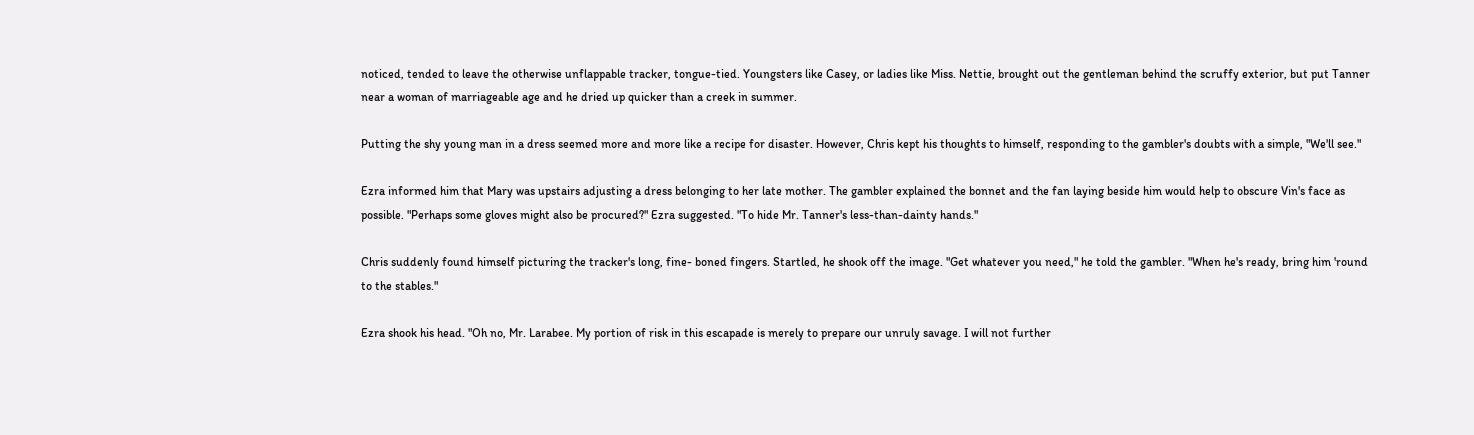noticed, tended to leave the otherwise unflappable tracker, tongue-tied. Youngsters like Casey, or ladies like Miss. Nettie, brought out the gentleman behind the scruffy exterior, but put Tanner near a woman of marriageable age and he dried up quicker than a creek in summer.

Putting the shy young man in a dress seemed more and more like a recipe for disaster. However, Chris kept his thoughts to himself, responding to the gambler's doubts with a simple, "We'll see."

Ezra informed him that Mary was upstairs adjusting a dress belonging to her late mother. The gambler explained the bonnet and the fan laying beside him would help to obscure Vin's face as possible. "Perhaps some gloves might also be procured?" Ezra suggested. "To hide Mr. Tanner's less-than-dainty hands."

Chris suddenly found himself picturing the tracker's long, fine- boned fingers. Startled, he shook off the image. "Get whatever you need," he told the gambler. "When he's ready, bring him 'round to the stables."

Ezra shook his head. "Oh no, Mr. Larabee. My portion of risk in this escapade is merely to prepare our unruly savage. I will not further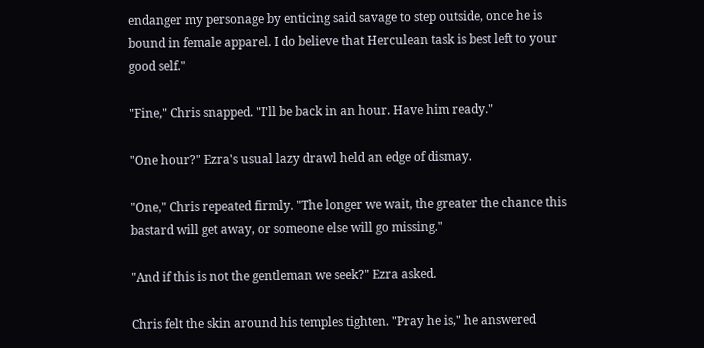endanger my personage by enticing said savage to step outside, once he is bound in female apparel. I do believe that Herculean task is best left to your good self."

"Fine," Chris snapped. "I'll be back in an hour. Have him ready."

"One hour?" Ezra's usual lazy drawl held an edge of dismay.

"One," Chris repeated firmly. "The longer we wait, the greater the chance this bastard will get away, or someone else will go missing."

"And if this is not the gentleman we seek?" Ezra asked.

Chris felt the skin around his temples tighten. "Pray he is," he answered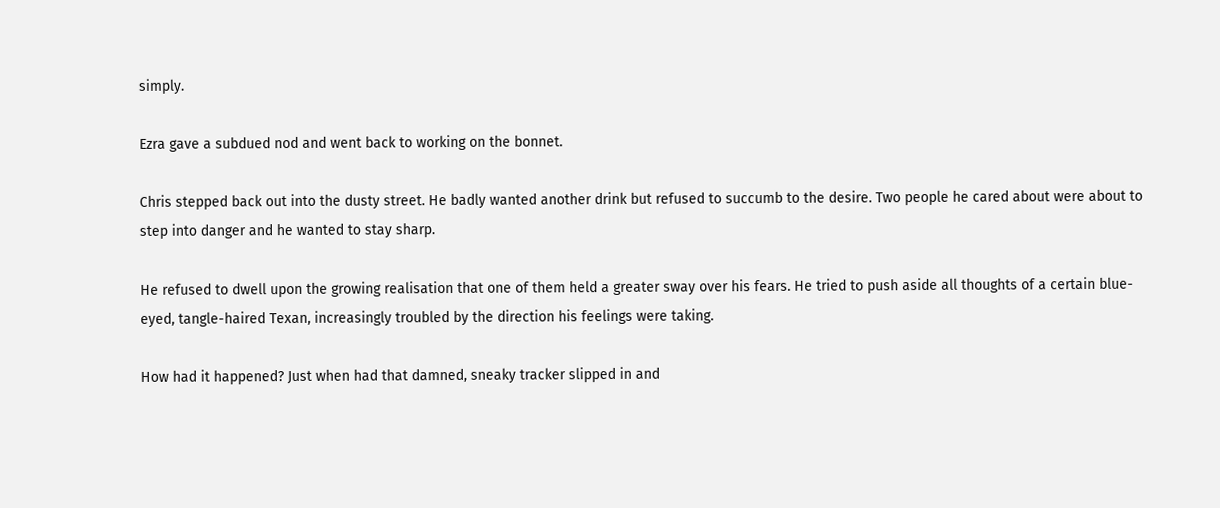simply.

Ezra gave a subdued nod and went back to working on the bonnet.

Chris stepped back out into the dusty street. He badly wanted another drink but refused to succumb to the desire. Two people he cared about were about to step into danger and he wanted to stay sharp.

He refused to dwell upon the growing realisation that one of them held a greater sway over his fears. He tried to push aside all thoughts of a certain blue-eyed, tangle-haired Texan, increasingly troubled by the direction his feelings were taking.

How had it happened? Just when had that damned, sneaky tracker slipped in and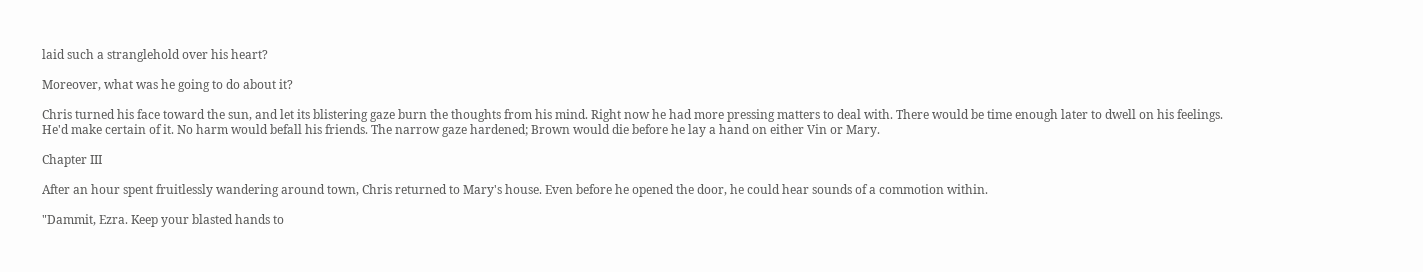laid such a stranglehold over his heart?

Moreover, what was he going to do about it?

Chris turned his face toward the sun, and let its blistering gaze burn the thoughts from his mind. Right now he had more pressing matters to deal with. There would be time enough later to dwell on his feelings. He'd make certain of it. No harm would befall his friends. The narrow gaze hardened; Brown would die before he lay a hand on either Vin or Mary.

Chapter III

After an hour spent fruitlessly wandering around town, Chris returned to Mary's house. Even before he opened the door, he could hear sounds of a commotion within.

"Dammit, Ezra. Keep your blasted hands to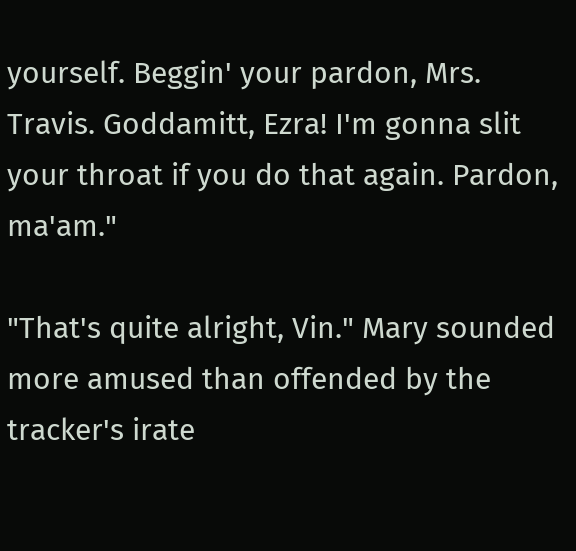yourself. Beggin' your pardon, Mrs. Travis. Goddamitt, Ezra! I'm gonna slit your throat if you do that again. Pardon, ma'am."

"That's quite alright, Vin." Mary sounded more amused than offended by the tracker's irate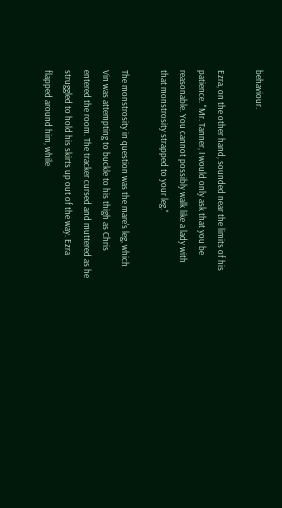behaviour.

Ezra, on the other hand, sounded near the limits of his patience. "Mr. Tanner, I would only ask that you be reasonable. You cannot possibly walk like a lady with that monstrosity strapped to your leg."

The monstrosity in question was the mare's leg, which Vin was attempting to buckle to his thigh as Chris entered the room. The tracker cursed and muttered as he struggled to hold his skirts up out of the way. Ezra flapped around him, while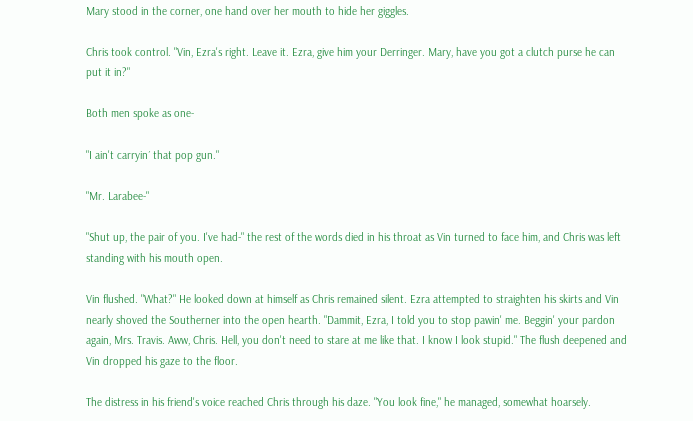Mary stood in the corner, one hand over her mouth to hide her giggles.

Chris took control. "Vin, Ezra's right. Leave it. Ezra, give him your Derringer. Mary, have you got a clutch purse he can put it in?"

Both men spoke as one-

"I ain't carryin´ that pop gun."

"Mr. Larabee-"

"Shut up, the pair of you. I've had-" the rest of the words died in his throat as Vin turned to face him, and Chris was left standing with his mouth open.

Vin flushed. "What?" He looked down at himself as Chris remained silent. Ezra attempted to straighten his skirts and Vin nearly shoved the Southerner into the open hearth. "Dammit, Ezra, I told you to stop pawin' me. Beggin' your pardon again, Mrs. Travis. Aww, Chris. Hell, you don't need to stare at me like that. I know I look stupid." The flush deepened and Vin dropped his gaze to the floor.

The distress in his friend's voice reached Chris through his daze. "You look fine," he managed, somewhat hoarsely.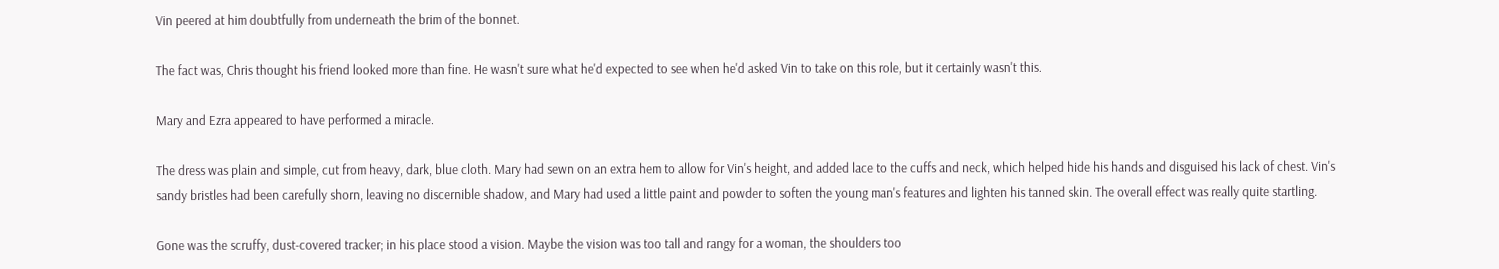Vin peered at him doubtfully from underneath the brim of the bonnet.

The fact was, Chris thought his friend looked more than fine. He wasn't sure what he'd expected to see when he'd asked Vin to take on this role, but it certainly wasn't this.

Mary and Ezra appeared to have performed a miracle.

The dress was plain and simple, cut from heavy, dark, blue cloth. Mary had sewn on an extra hem to allow for Vin's height, and added lace to the cuffs and neck, which helped hide his hands and disguised his lack of chest. Vin's sandy bristles had been carefully shorn, leaving no discernible shadow, and Mary had used a little paint and powder to soften the young man's features and lighten his tanned skin. The overall effect was really quite startling.

Gone was the scruffy, dust-covered tracker; in his place stood a vision. Maybe the vision was too tall and rangy for a woman, the shoulders too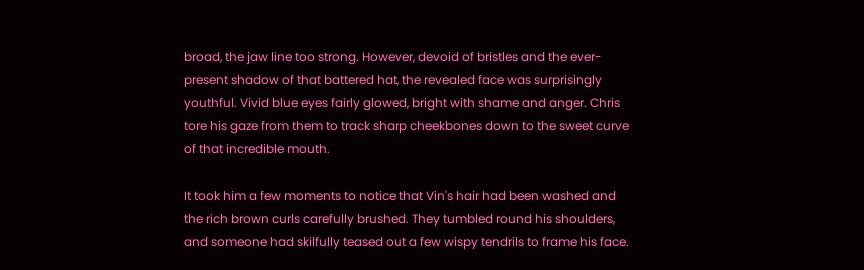broad, the jaw line too strong. However, devoid of bristles and the ever-present shadow of that battered hat, the revealed face was surprisingly youthful. Vivid blue eyes fairly glowed, bright with shame and anger. Chris tore his gaze from them to track sharp cheekbones down to the sweet curve of that incredible mouth.

It took him a few moments to notice that Vin's hair had been washed and the rich brown curls carefully brushed. They tumbled round his shoulders, and someone had skilfully teased out a few wispy tendrils to frame his face.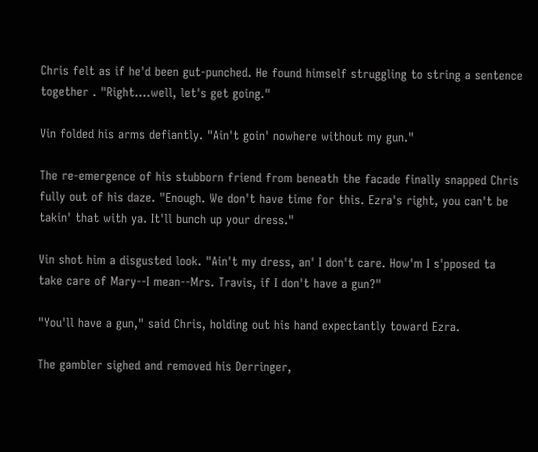Chris felt as if he'd been gut-punched. He found himself struggling to string a sentence together . "Right....well, let's get going."

Vin folded his arms defiantly. "Ain't goin' nowhere without my gun."

The re-emergence of his stubborn friend from beneath the facade finally snapped Chris fully out of his daze. "Enough. We don't have time for this. Ezra's right, you can't be takin' that with ya. It'll bunch up your dress."

Vin shot him a disgusted look. "Ain't my dress, an' I don't care. How'm I s'pposed ta take care of Mary--I mean--Mrs. Travis, if I don't have a gun?"

"You'll have a gun," said Chris, holding out his hand expectantly toward Ezra.

The gambler sighed and removed his Derringer,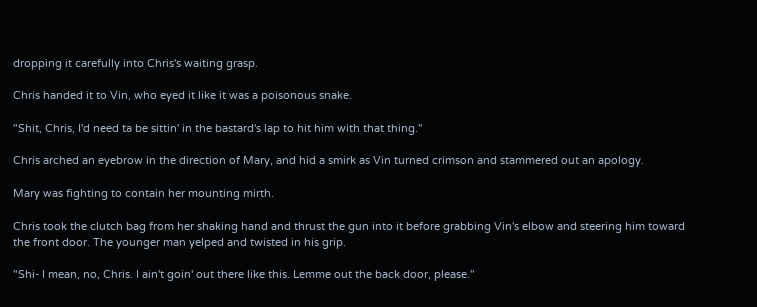dropping it carefully into Chris's waiting grasp.

Chris handed it to Vin, who eyed it like it was a poisonous snake.

"Shit, Chris, I'd need ta be sittin' in the bastard's lap to hit him with that thing."

Chris arched an eyebrow in the direction of Mary, and hid a smirk as Vin turned crimson and stammered out an apology.

Mary was fighting to contain her mounting mirth.

Chris took the clutch bag from her shaking hand and thrust the gun into it before grabbing Vin's elbow and steering him toward the front door. The younger man yelped and twisted in his grip.

"Shi- I mean, no, Chris. I ain't goin' out there like this. Lemme out the back door, please."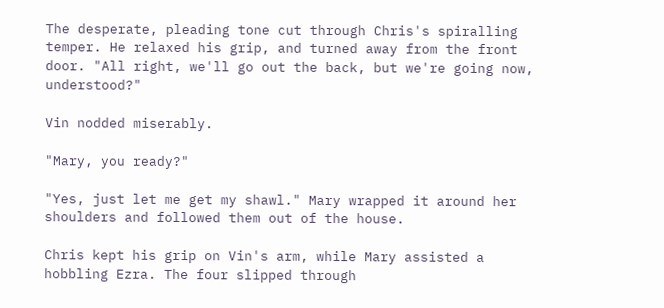The desperate, pleading tone cut through Chris's spiralling temper. He relaxed his grip, and turned away from the front door. "All right, we'll go out the back, but we're going now, understood?"

Vin nodded miserably.

"Mary, you ready?"

"Yes, just let me get my shawl." Mary wrapped it around her shoulders and followed them out of the house.

Chris kept his grip on Vin's arm, while Mary assisted a hobbling Ezra. The four slipped through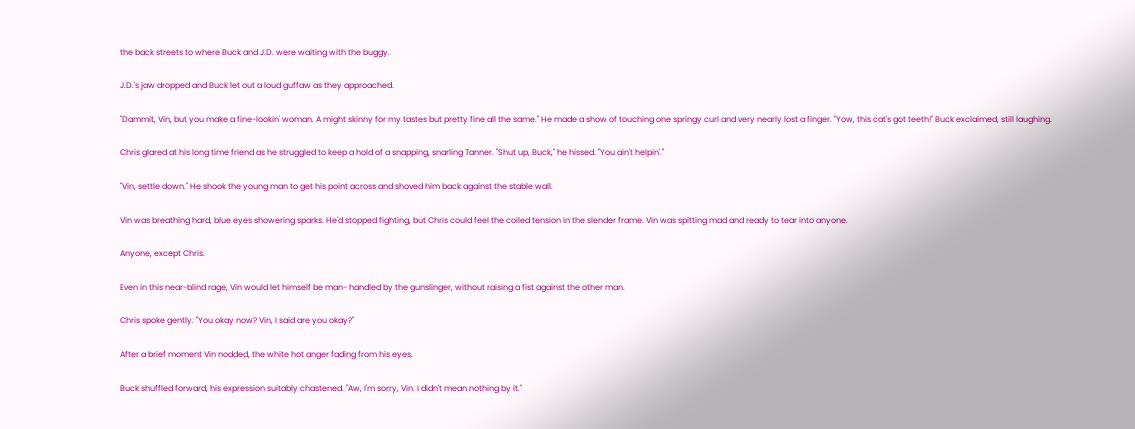the back streets to where Buck and J.D. were waiting with the buggy.

J.D.'s jaw dropped and Buck let out a loud guffaw as they approached.

"Dammit, Vin, but you make a fine-lookin' woman. A might skinny for my tastes but pretty fine all the same." He made a show of touching one springy curl and very nearly lost a finger. "Yow, this cat's got teeth!" Buck exclaimed, still laughing.

Chris glared at his long time friend as he struggled to keep a hold of a snapping, snarling Tanner. "Shut up, Buck," he hissed. "You ain't helpin'."

"Vin, settle down." He shook the young man to get his point across and shoved him back against the stable wall.

Vin was breathing hard, blue eyes showering sparks. He'd stopped fighting, but Chris could feel the coiled tension in the slender frame. Vin was spitting mad and ready to tear into anyone.

Anyone, except Chris.

Even in this near-blind rage, Vin would let himself be man- handled by the gunslinger, without raising a fist against the other man.

Chris spoke gently. "You okay now? Vin, I said are you okay?"

After a brief moment Vin nodded, the white hot anger fading from his eyes.

Buck shuffled forward, his expression suitably chastened. "Aw, I'm sorry, Vin. I didn't mean nothing by it."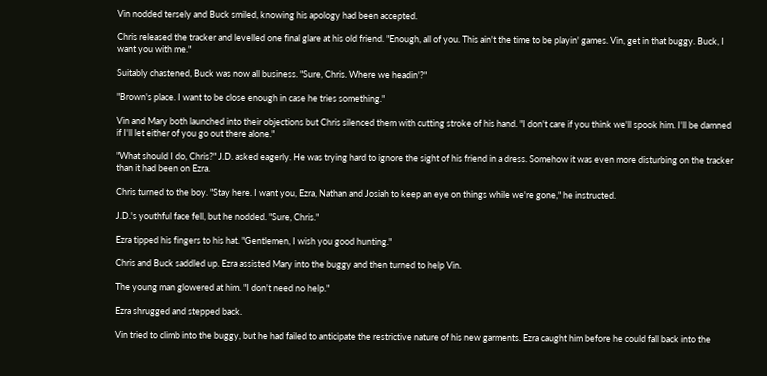Vin nodded tersely and Buck smiled, knowing his apology had been accepted.

Chris released the tracker and levelled one final glare at his old friend. "Enough, all of you. This ain't the time to be playin' games. Vin, get in that buggy. Buck, I want you with me."

Suitably chastened, Buck was now all business. "Sure, Chris. Where we headin'?"

"Brown's place. I want to be close enough in case he tries something."

Vin and Mary both launched into their objections but Chris silenced them with cutting stroke of his hand. "I don't care if you think we'll spook him. I'll be damned if I'll let either of you go out there alone."

"What should I do, Chris?" J.D. asked eagerly. He was trying hard to ignore the sight of his friend in a dress. Somehow it was even more disturbing on the tracker than it had been on Ezra.

Chris turned to the boy. "Stay here. I want you, Ezra, Nathan and Josiah to keep an eye on things while we're gone," he instructed.

J.D.'s youthful face fell, but he nodded. "Sure, Chris."

Ezra tipped his fingers to his hat. "Gentlemen, I wish you good hunting."

Chris and Buck saddled up. Ezra assisted Mary into the buggy and then turned to help Vin.

The young man glowered at him. "I don't need no help."

Ezra shrugged and stepped back.

Vin tried to climb into the buggy, but he had failed to anticipate the restrictive nature of his new garments. Ezra caught him before he could fall back into the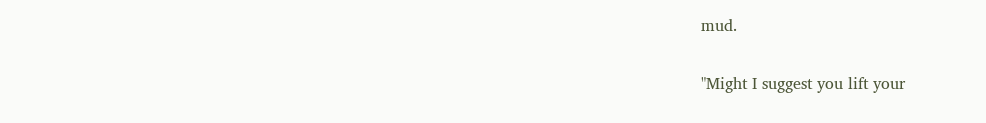mud.

"Might I suggest you lift your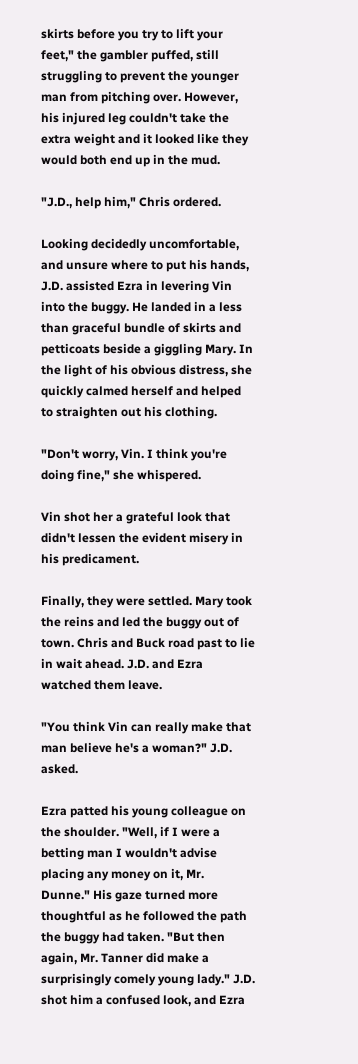skirts before you try to lift your feet," the gambler puffed, still struggling to prevent the younger man from pitching over. However, his injured leg couldn't take the extra weight and it looked like they would both end up in the mud.

"J.D., help him," Chris ordered.

Looking decidedly uncomfortable, and unsure where to put his hands, J.D. assisted Ezra in levering Vin into the buggy. He landed in a less than graceful bundle of skirts and petticoats beside a giggling Mary. In the light of his obvious distress, she quickly calmed herself and helped to straighten out his clothing.

"Don't worry, Vin. I think you're doing fine," she whispered.

Vin shot her a grateful look that didn't lessen the evident misery in his predicament.

Finally, they were settled. Mary took the reins and led the buggy out of town. Chris and Buck road past to lie in wait ahead. J.D. and Ezra watched them leave.

"You think Vin can really make that man believe he's a woman?" J.D. asked.

Ezra patted his young colleague on the shoulder. "Well, if I were a betting man I wouldn't advise placing any money on it, Mr. Dunne." His gaze turned more thoughtful as he followed the path the buggy had taken. "But then again, Mr. Tanner did make a surprisingly comely young lady." J.D. shot him a confused look, and Ezra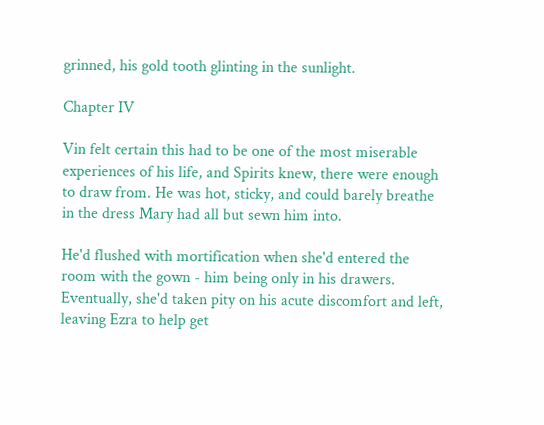grinned, his gold tooth glinting in the sunlight.

Chapter IV

Vin felt certain this had to be one of the most miserable experiences of his life, and Spirits knew, there were enough to draw from. He was hot, sticky, and could barely breathe in the dress Mary had all but sewn him into.

He'd flushed with mortification when she'd entered the room with the gown - him being only in his drawers. Eventually, she'd taken pity on his acute discomfort and left, leaving Ezra to help get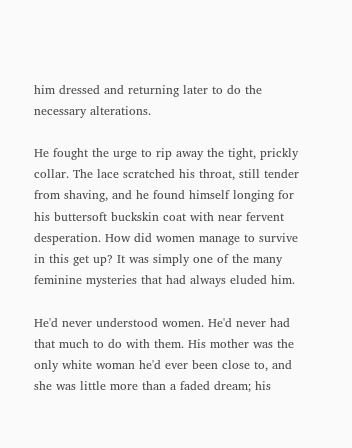him dressed and returning later to do the necessary alterations.

He fought the urge to rip away the tight, prickly collar. The lace scratched his throat, still tender from shaving, and he found himself longing for his buttersoft buckskin coat with near fervent desperation. How did women manage to survive in this get up? It was simply one of the many feminine mysteries that had always eluded him.

He'd never understood women. He'd never had that much to do with them. His mother was the only white woman he'd ever been close to, and she was little more than a faded dream; his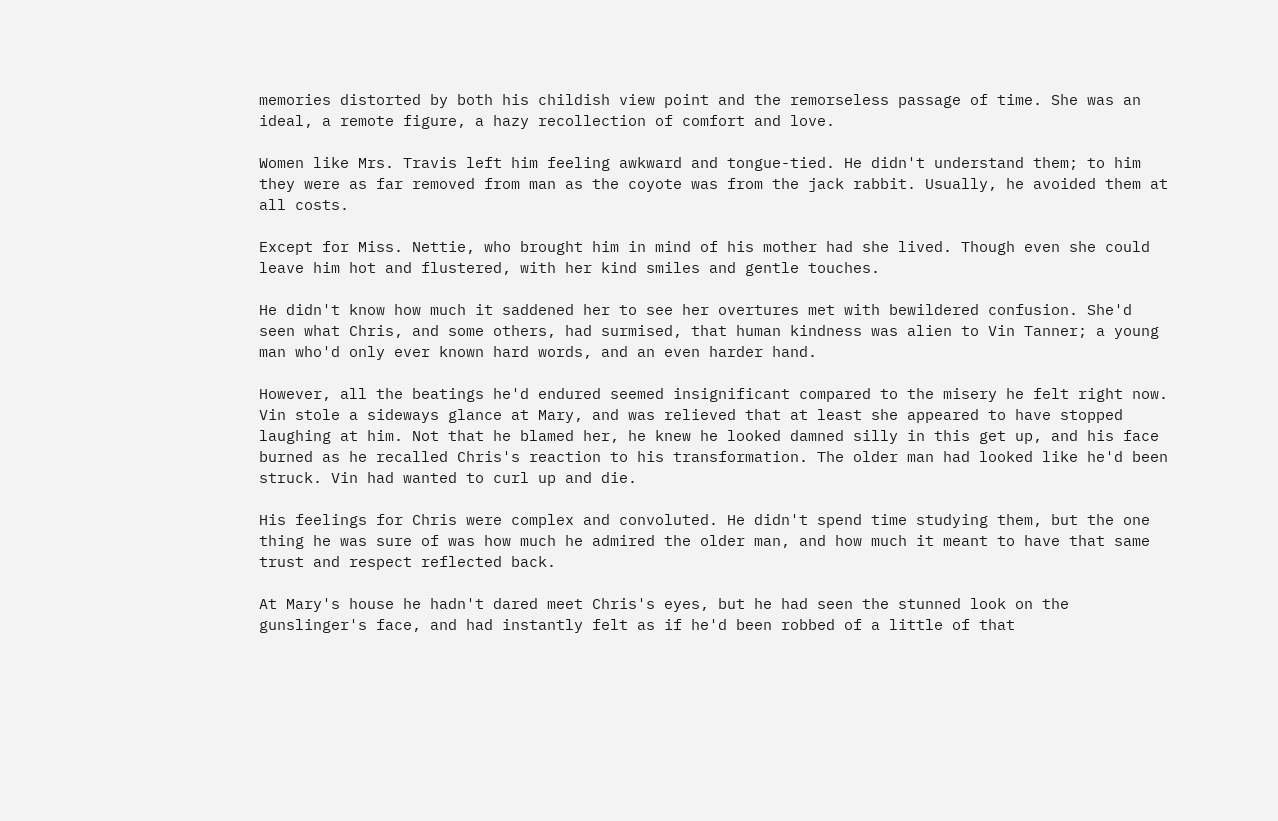memories distorted by both his childish view point and the remorseless passage of time. She was an ideal, a remote figure, a hazy recollection of comfort and love.

Women like Mrs. Travis left him feeling awkward and tongue-tied. He didn't understand them; to him they were as far removed from man as the coyote was from the jack rabbit. Usually, he avoided them at all costs.

Except for Miss. Nettie, who brought him in mind of his mother had she lived. Though even she could leave him hot and flustered, with her kind smiles and gentle touches.

He didn't know how much it saddened her to see her overtures met with bewildered confusion. She'd seen what Chris, and some others, had surmised, that human kindness was alien to Vin Tanner; a young man who'd only ever known hard words, and an even harder hand.

However, all the beatings he'd endured seemed insignificant compared to the misery he felt right now. Vin stole a sideways glance at Mary, and was relieved that at least she appeared to have stopped laughing at him. Not that he blamed her, he knew he looked damned silly in this get up, and his face burned as he recalled Chris's reaction to his transformation. The older man had looked like he'd been struck. Vin had wanted to curl up and die.

His feelings for Chris were complex and convoluted. He didn't spend time studying them, but the one thing he was sure of was how much he admired the older man, and how much it meant to have that same trust and respect reflected back.

At Mary's house he hadn't dared meet Chris's eyes, but he had seen the stunned look on the gunslinger's face, and had instantly felt as if he'd been robbed of a little of that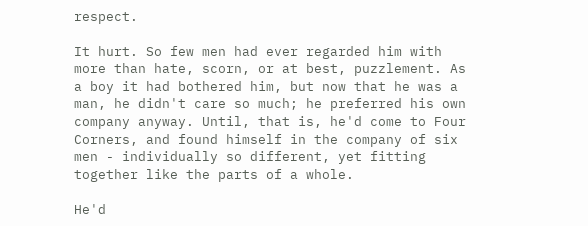respect.

It hurt. So few men had ever regarded him with more than hate, scorn, or at best, puzzlement. As a boy it had bothered him, but now that he was a man, he didn't care so much; he preferred his own company anyway. Until, that is, he'd come to Four Corners, and found himself in the company of six men - individually so different, yet fitting together like the parts of a whole.

He'd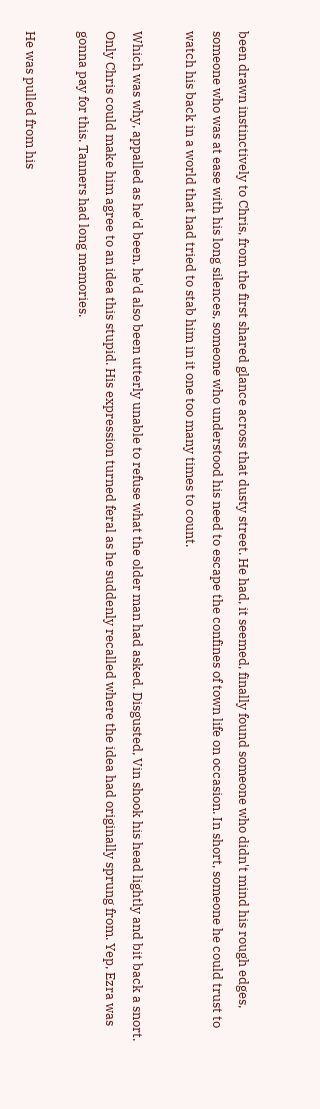been drawn instinctively to Chris, from the first shared glance across that dusty street. He had, it seemed, finally found someone who didn't mind his rough edges, someone who was at ease with his long silences, someone who understood his need to escape the confines of town life on occasion. In short, someone he could trust to watch his back in a world that had tried to stab him in it one too many times to count.

Which was why, appalled as he'd been, he'd also been utterly unable to refuse what the older man had asked. Disgusted, Vin shook his head lightly and bit back a snort. Only Chris could make him agree to an idea this stupid. His expression turned feral as he suddenly recalled where the idea had originally sprung from. Yep, Ezra was gonna pay for this. Tanners had long memories.

He was pulled from his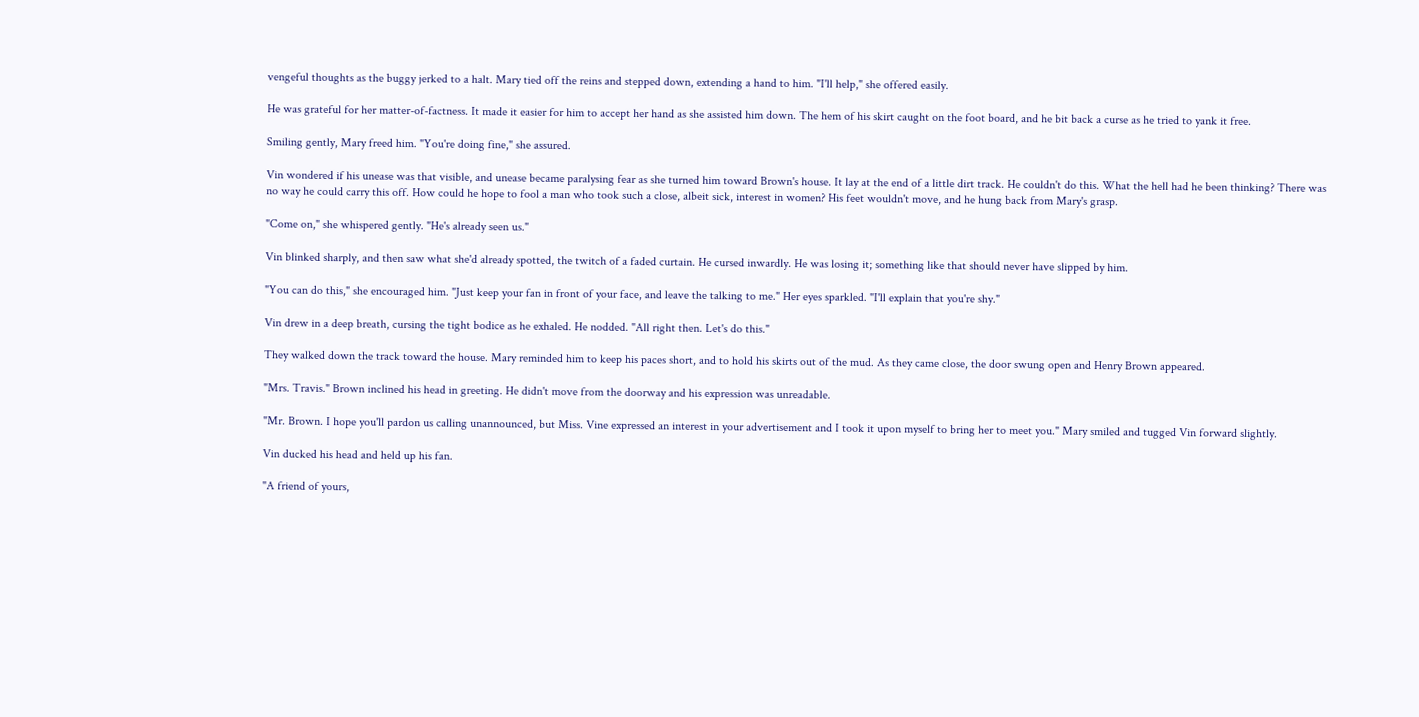vengeful thoughts as the buggy jerked to a halt. Mary tied off the reins and stepped down, extending a hand to him. "I'll help," she offered easily.

He was grateful for her matter-of-factness. It made it easier for him to accept her hand as she assisted him down. The hem of his skirt caught on the foot board, and he bit back a curse as he tried to yank it free.

Smiling gently, Mary freed him. "You're doing fine," she assured.

Vin wondered if his unease was that visible, and unease became paralysing fear as she turned him toward Brown's house. It lay at the end of a little dirt track. He couldn't do this. What the hell had he been thinking? There was no way he could carry this off. How could he hope to fool a man who took such a close, albeit sick, interest in women? His feet wouldn't move, and he hung back from Mary's grasp.

"Come on," she whispered gently. "He's already seen us."

Vin blinked sharply, and then saw what she'd already spotted, the twitch of a faded curtain. He cursed inwardly. He was losing it; something like that should never have slipped by him.

"You can do this," she encouraged him. "Just keep your fan in front of your face, and leave the talking to me." Her eyes sparkled. "I'll explain that you're shy."

Vin drew in a deep breath, cursing the tight bodice as he exhaled. He nodded. "All right then. Let's do this."

They walked down the track toward the house. Mary reminded him to keep his paces short, and to hold his skirts out of the mud. As they came close, the door swung open and Henry Brown appeared.

"Mrs. Travis." Brown inclined his head in greeting. He didn't move from the doorway and his expression was unreadable.

"Mr. Brown. I hope you'll pardon us calling unannounced, but Miss. Vine expressed an interest in your advertisement and I took it upon myself to bring her to meet you." Mary smiled and tugged Vin forward slightly.

Vin ducked his head and held up his fan.

"A friend of yours,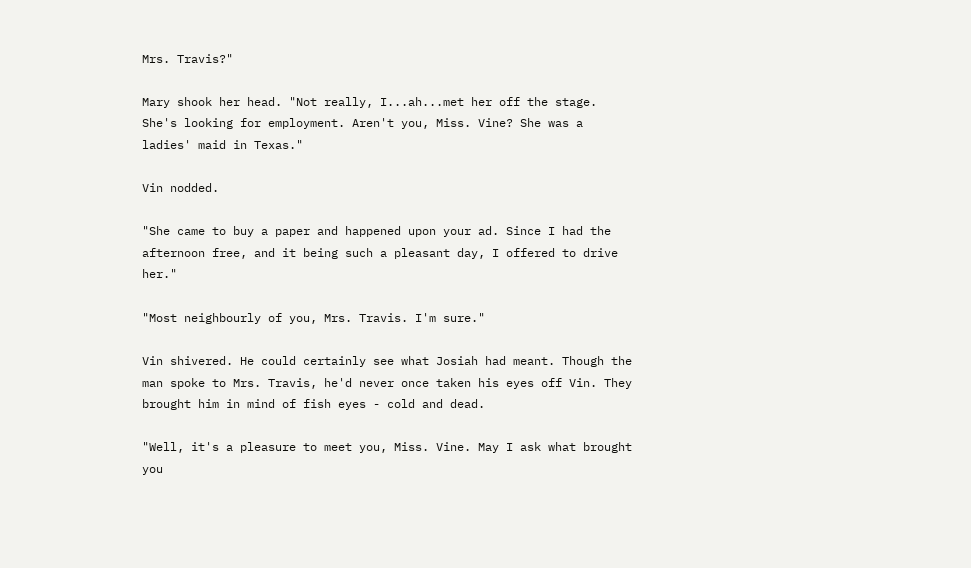Mrs. Travis?"

Mary shook her head. "Not really, I...ah...met her off the stage. She's looking for employment. Aren't you, Miss. Vine? She was a ladies' maid in Texas."

Vin nodded.

"She came to buy a paper and happened upon your ad. Since I had the afternoon free, and it being such a pleasant day, I offered to drive her."

"Most neighbourly of you, Mrs. Travis. I'm sure."

Vin shivered. He could certainly see what Josiah had meant. Though the man spoke to Mrs. Travis, he'd never once taken his eyes off Vin. They brought him in mind of fish eyes - cold and dead.

"Well, it's a pleasure to meet you, Miss. Vine. May I ask what brought you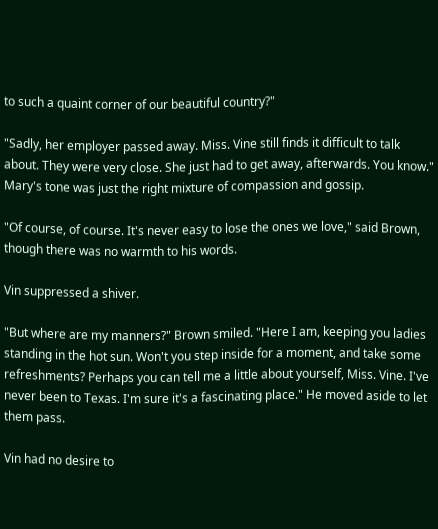to such a quaint corner of our beautiful country?"

"Sadly, her employer passed away. Miss. Vine still finds it difficult to talk about. They were very close. She just had to get away, afterwards. You know." Mary's tone was just the right mixture of compassion and gossip.

"Of course, of course. It's never easy to lose the ones we love," said Brown, though there was no warmth to his words.

Vin suppressed a shiver.

"But where are my manners?" Brown smiled. "Here I am, keeping you ladies standing in the hot sun. Won't you step inside for a moment, and take some refreshments? Perhaps you can tell me a little about yourself, Miss. Vine. I've never been to Texas. I'm sure it's a fascinating place." He moved aside to let them pass.

Vin had no desire to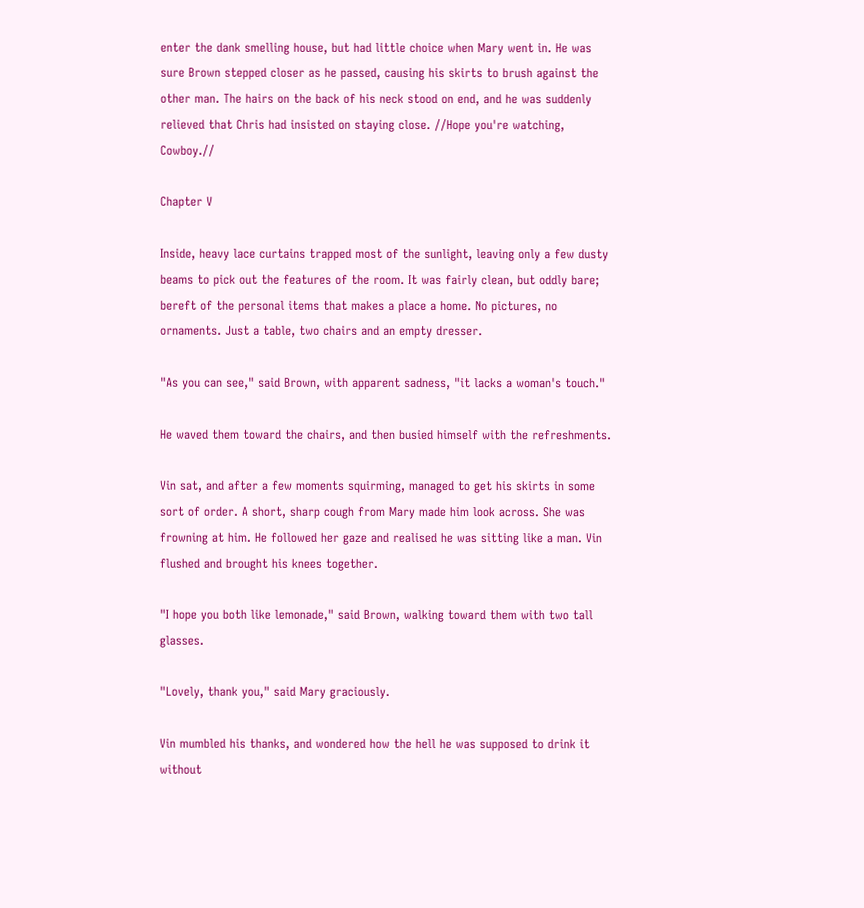enter the dank smelling house, but had little choice when Mary went in. He was sure Brown stepped closer as he passed, causing his skirts to brush against the other man. The hairs on the back of his neck stood on end, and he was suddenly relieved that Chris had insisted on staying close. //Hope you're watching, Cowboy.//

Chapter V

Inside, heavy lace curtains trapped most of the sunlight, leaving only a few dusty beams to pick out the features of the room. It was fairly clean, but oddly bare; bereft of the personal items that makes a place a home. No pictures, no ornaments. Just a table, two chairs and an empty dresser.

"As you can see," said Brown, with apparent sadness, "it lacks a woman's touch."

He waved them toward the chairs, and then busied himself with the refreshments.

Vin sat, and after a few moments squirming, managed to get his skirts in some sort of order. A short, sharp cough from Mary made him look across. She was frowning at him. He followed her gaze and realised he was sitting like a man. Vin flushed and brought his knees together.

"I hope you both like lemonade," said Brown, walking toward them with two tall glasses.

"Lovely, thank you," said Mary graciously.

Vin mumbled his thanks, and wondered how the hell he was supposed to drink it without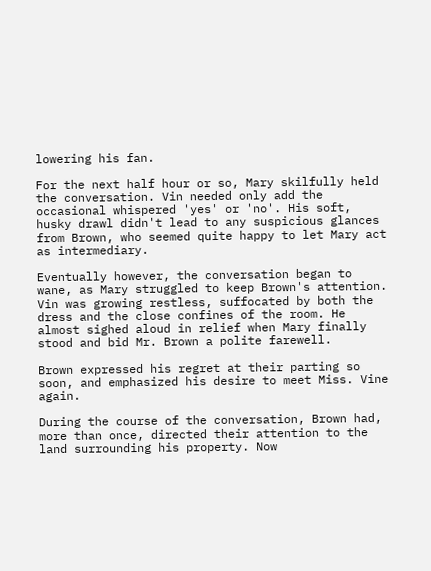lowering his fan.

For the next half hour or so, Mary skilfully held the conversation. Vin needed only add the occasional whispered 'yes' or 'no'. His soft, husky drawl didn't lead to any suspicious glances from Brown, who seemed quite happy to let Mary act as intermediary.

Eventually however, the conversation began to wane, as Mary struggled to keep Brown's attention. Vin was growing restless, suffocated by both the dress and the close confines of the room. He almost sighed aloud in relief when Mary finally stood and bid Mr. Brown a polite farewell.

Brown expressed his regret at their parting so soon, and emphasized his desire to meet Miss. Vine again.

During the course of the conversation, Brown had, more than once, directed their attention to the land surrounding his property. Now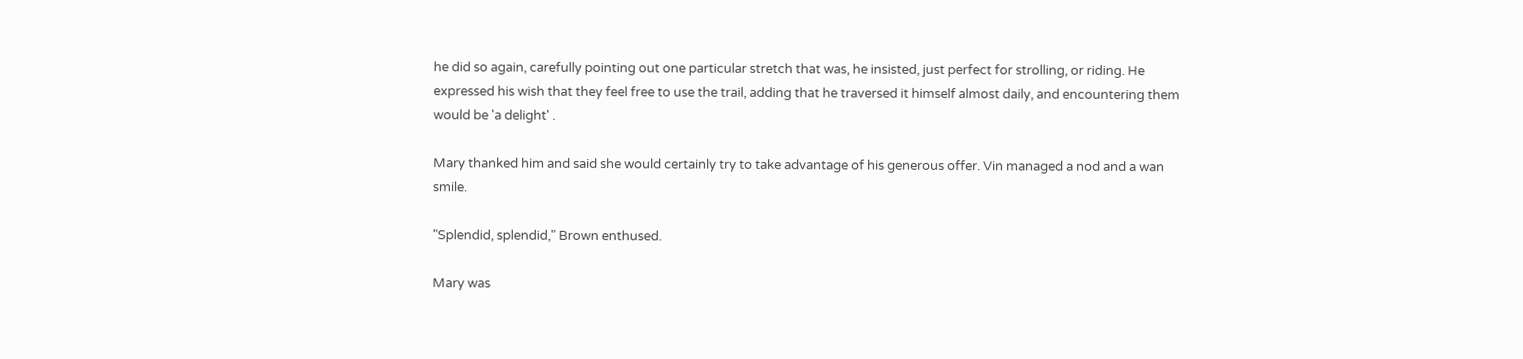he did so again, carefully pointing out one particular stretch that was, he insisted, just perfect for strolling, or riding. He expressed his wish that they feel free to use the trail, adding that he traversed it himself almost daily, and encountering them would be 'a delight' .

Mary thanked him and said she would certainly try to take advantage of his generous offer. Vin managed a nod and a wan smile.

"Splendid, splendid," Brown enthused.

Mary was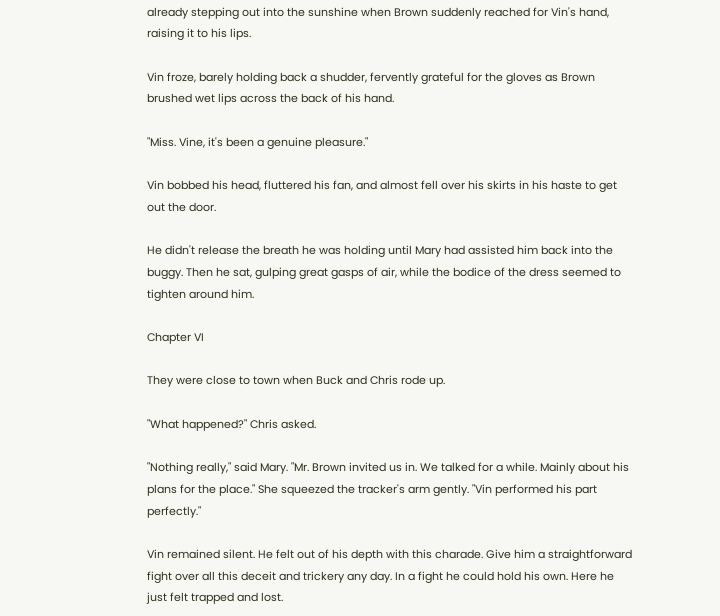already stepping out into the sunshine when Brown suddenly reached for Vin's hand, raising it to his lips.

Vin froze, barely holding back a shudder, fervently grateful for the gloves as Brown brushed wet lips across the back of his hand.

"Miss. Vine, it's been a genuine pleasure."

Vin bobbed his head, fluttered his fan, and almost fell over his skirts in his haste to get out the door.

He didn't release the breath he was holding until Mary had assisted him back into the buggy. Then he sat, gulping great gasps of air, while the bodice of the dress seemed to tighten around him.

Chapter VI

They were close to town when Buck and Chris rode up.

"What happened?" Chris asked.

"Nothing really," said Mary. "Mr. Brown invited us in. We talked for a while. Mainly about his plans for the place." She squeezed the tracker's arm gently. "Vin performed his part perfectly."

Vin remained silent. He felt out of his depth with this charade. Give him a straightforward fight over all this deceit and trickery any day. In a fight he could hold his own. Here he just felt trapped and lost.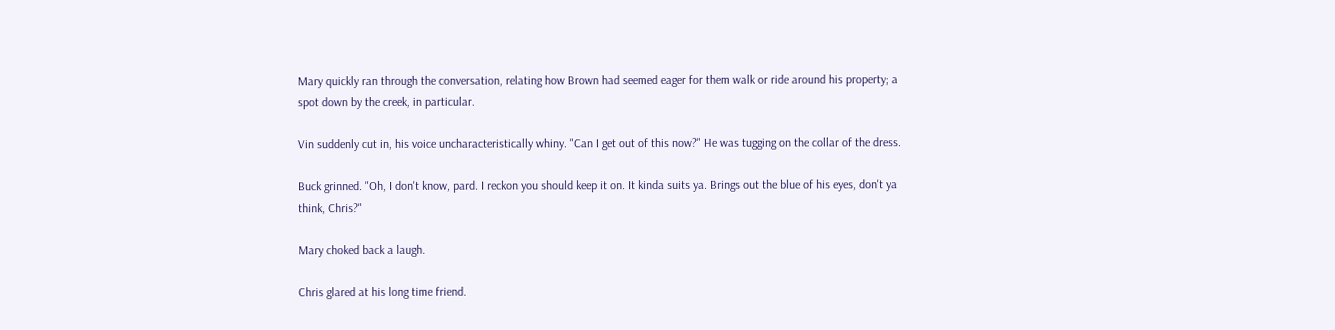Mary quickly ran through the conversation, relating how Brown had seemed eager for them walk or ride around his property; a spot down by the creek, in particular.

Vin suddenly cut in, his voice uncharacteristically whiny. "Can I get out of this now?" He was tugging on the collar of the dress.

Buck grinned. "Oh, I don't know, pard. I reckon you should keep it on. It kinda suits ya. Brings out the blue of his eyes, don't ya think, Chris?"

Mary choked back a laugh.

Chris glared at his long time friend.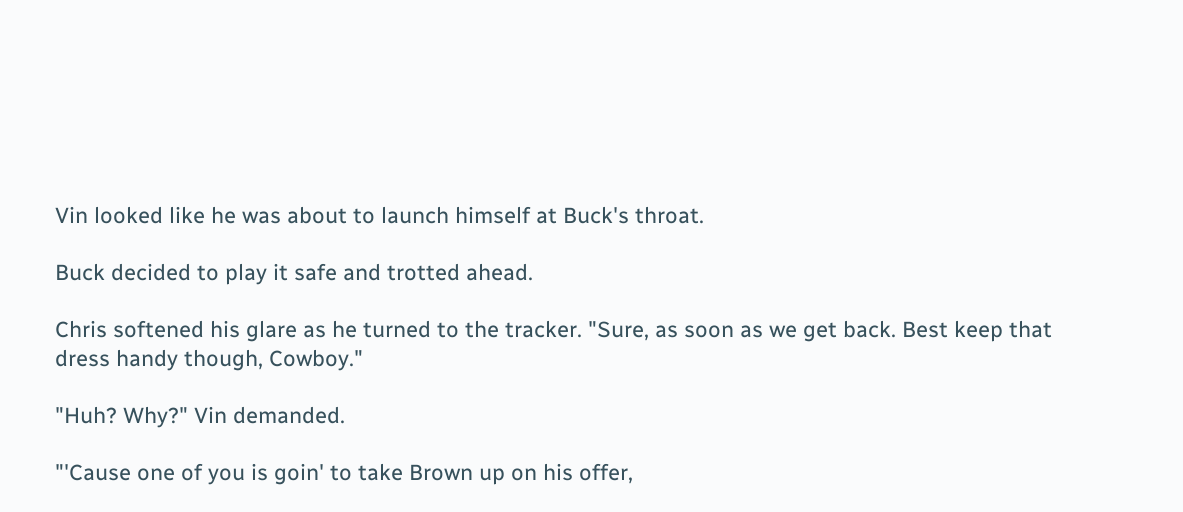Vin looked like he was about to launch himself at Buck's throat.

Buck decided to play it safe and trotted ahead.

Chris softened his glare as he turned to the tracker. "Sure, as soon as we get back. Best keep that dress handy though, Cowboy."

"Huh? Why?" Vin demanded.

"'Cause one of you is goin' to take Brown up on his offer,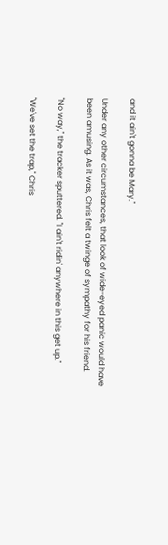and it ain't gonna be Mary."

Under any other circumstances, that look of wide-eyed panic would have been amusing. As it was, Chris felt a twinge of sympathy for his friend.

"No way," the tracker sputtered. "I ain't ridin' anywhere in this get up."

"We've set the trap," Chris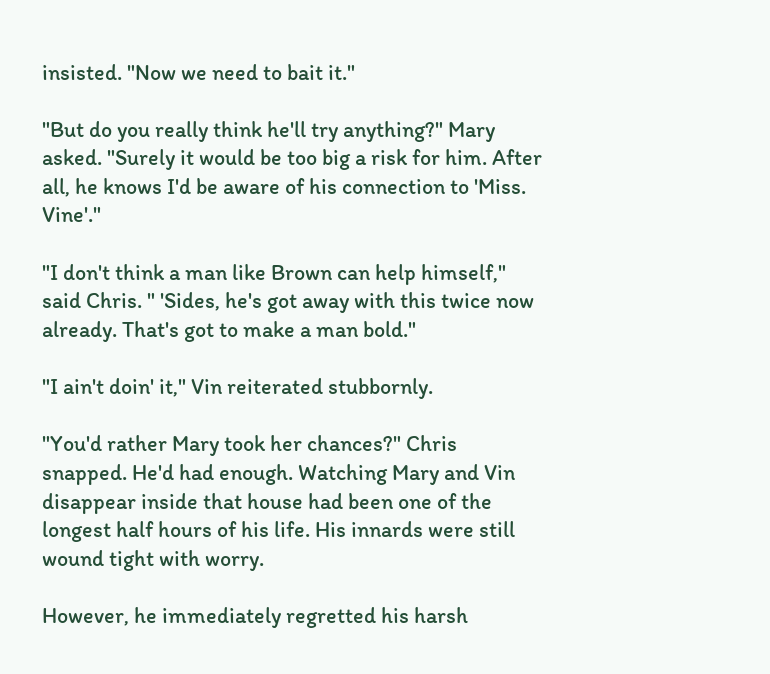insisted. "Now we need to bait it."

"But do you really think he'll try anything?" Mary asked. "Surely it would be too big a risk for him. After all, he knows I'd be aware of his connection to 'Miss. Vine'."

"I don't think a man like Brown can help himself," said Chris. " 'Sides, he's got away with this twice now already. That's got to make a man bold."

"I ain't doin' it," Vin reiterated stubbornly.

"You'd rather Mary took her chances?" Chris snapped. He'd had enough. Watching Mary and Vin disappear inside that house had been one of the longest half hours of his life. His innards were still wound tight with worry.

However, he immediately regretted his harsh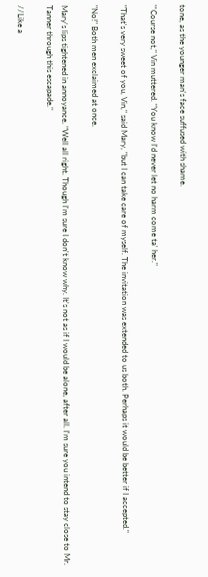tone, as the younger man's face suffused with shame.

"'Course not," Vin muttered. "You know I'd never let no harm come ta' her."

"That's very sweet of you, Vin," said Mary, "but I can take care of myself. The invitation was extended to us both. Perhaps it would be better if I accepted."

"No!" Both men exclaimed at once.

Mary's lips tightened in annoyance. "Well all right. Though I'm sure I don't know why. It's not as if I would be alone, after all. I'm sure you intend to stay close to Mr. Tanner through this escapade."

//Like a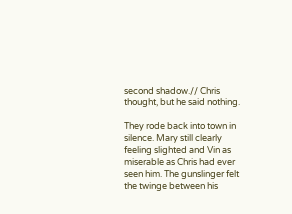second shadow.// Chris thought, but he said nothing.

They rode back into town in silence. Mary still clearly feeling slighted and Vin as miserable as Chris had ever seen him. The gunslinger felt the twinge between his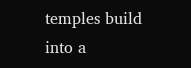temples build into a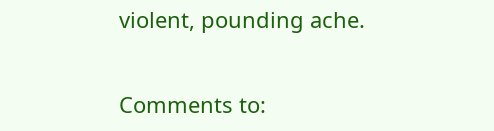violent, pounding ache.


Comments to: